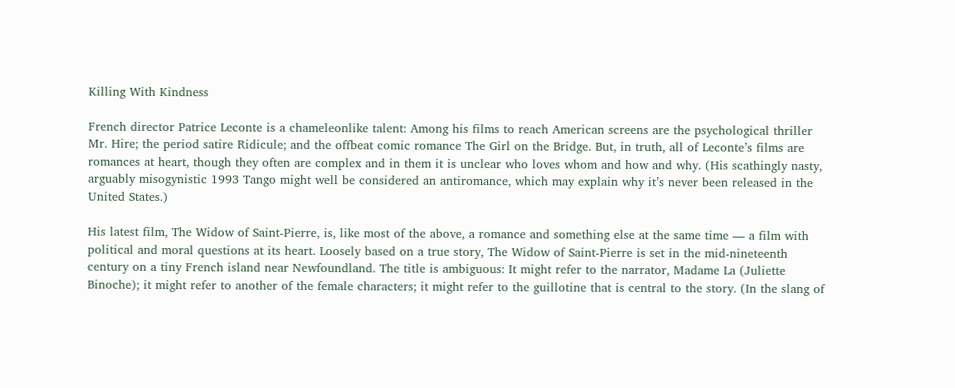Killing With Kindness

French director Patrice Leconte is a chameleonlike talent: Among his films to reach American screens are the psychological thriller Mr. Hire; the period satire Ridicule; and the offbeat comic romance The Girl on the Bridge. But, in truth, all of Leconte’s films are romances at heart, though they often are complex and in them it is unclear who loves whom and how and why. (His scathingly nasty, arguably misogynistic 1993 Tango might well be considered an antiromance, which may explain why it’s never been released in the United States.)

His latest film, The Widow of Saint-Pierre, is, like most of the above, a romance and something else at the same time — a film with political and moral questions at its heart. Loosely based on a true story, The Widow of Saint-Pierre is set in the mid-nineteenth century on a tiny French island near Newfoundland. The title is ambiguous: It might refer to the narrator, Madame La (Juliette Binoche); it might refer to another of the female characters; it might refer to the guillotine that is central to the story. (In the slang of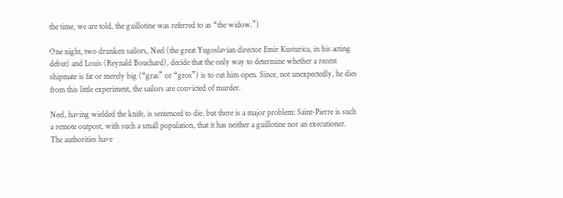the time, we are told, the guillotine was referred to as “the widow.”)

One night, two drunken sailors, Neel (the great Yugoslavian director Emir Kusturica, in his acting debut) and Louis (Reynald Bouchard), decide that the only way to determine whether a recent shipmate is fat or merely big (“gras” or “gros”) is to cut him open. Since, not unexpectedly, he dies from this little experiment, the sailors are convicted of murder.

Neel, having wielded the knife, is sentenced to die, but there is a major problem: Saint-Pierre is such a remote outpost, with such a small population, that it has neither a guillotine nor an executioner. The authorities have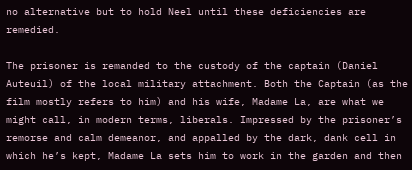no alternative but to hold Neel until these deficiencies are remedied.

The prisoner is remanded to the custody of the captain (Daniel Auteuil) of the local military attachment. Both the Captain (as the film mostly refers to him) and his wife, Madame La, are what we might call, in modern terms, liberals. Impressed by the prisoner’s remorse and calm demeanor, and appalled by the dark, dank cell in which he’s kept, Madame La sets him to work in the garden and then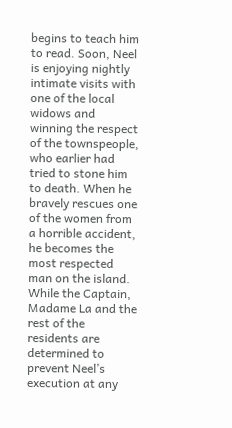begins to teach him to read. Soon, Neel is enjoying nightly intimate visits with one of the local widows and winning the respect of the townspeople, who earlier had tried to stone him to death. When he bravely rescues one of the women from a horrible accident, he becomes the most respected man on the island. While the Captain, Madame La and the rest of the residents are determined to prevent Neel’s execution at any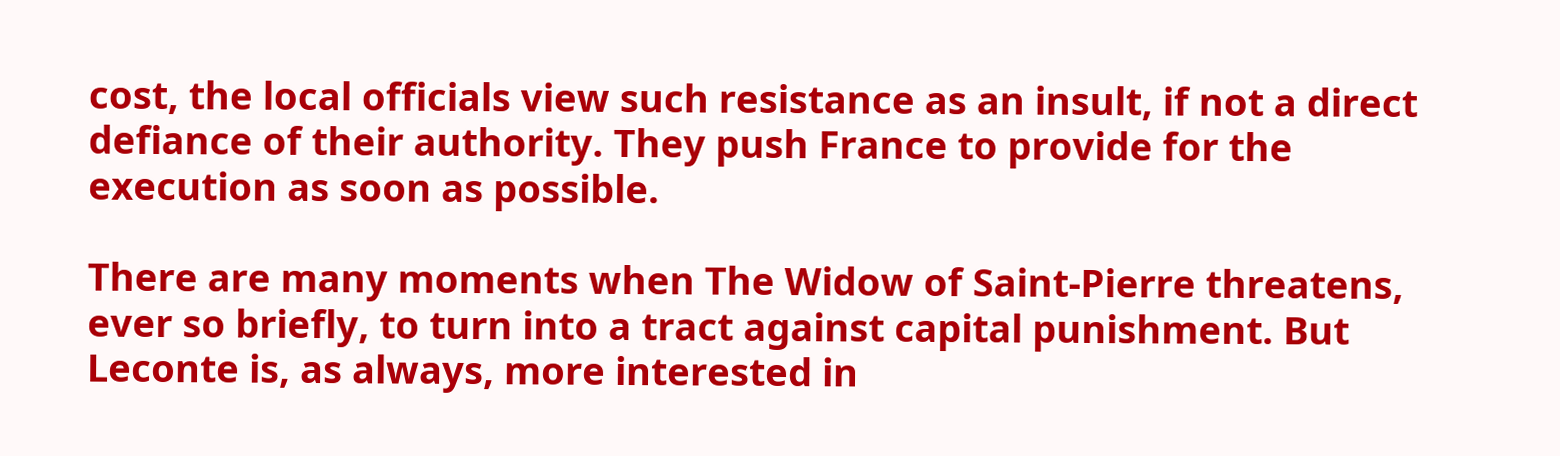cost, the local officials view such resistance as an insult, if not a direct defiance of their authority. They push France to provide for the execution as soon as possible.

There are many moments when The Widow of Saint-Pierre threatens, ever so briefly, to turn into a tract against capital punishment. But Leconte is, as always, more interested in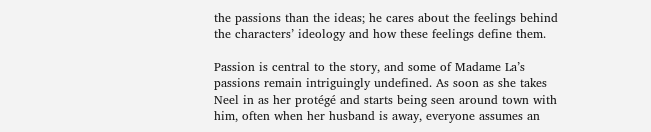the passions than the ideas; he cares about the feelings behind the characters’ ideology and how these feelings define them.

Passion is central to the story, and some of Madame La’s passions remain intriguingly undefined. As soon as she takes Neel in as her protégé and starts being seen around town with him, often when her husband is away, everyone assumes an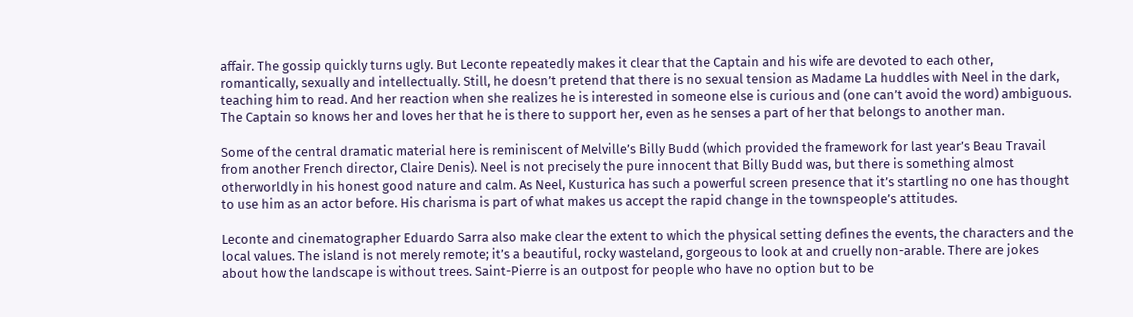affair. The gossip quickly turns ugly. But Leconte repeatedly makes it clear that the Captain and his wife are devoted to each other, romantically, sexually and intellectually. Still, he doesn’t pretend that there is no sexual tension as Madame La huddles with Neel in the dark, teaching him to read. And her reaction when she realizes he is interested in someone else is curious and (one can’t avoid the word) ambiguous. The Captain so knows her and loves her that he is there to support her, even as he senses a part of her that belongs to another man.

Some of the central dramatic material here is reminiscent of Melville’s Billy Budd (which provided the framework for last year’s Beau Travail from another French director, Claire Denis). Neel is not precisely the pure innocent that Billy Budd was, but there is something almost otherworldly in his honest good nature and calm. As Neel, Kusturica has such a powerful screen presence that it’s startling no one has thought to use him as an actor before. His charisma is part of what makes us accept the rapid change in the townspeople’s attitudes.

Leconte and cinematographer Eduardo Sarra also make clear the extent to which the physical setting defines the events, the characters and the local values. The island is not merely remote; it’s a beautiful, rocky wasteland, gorgeous to look at and cruelly non-arable. There are jokes about how the landscape is without trees. Saint-Pierre is an outpost for people who have no option but to be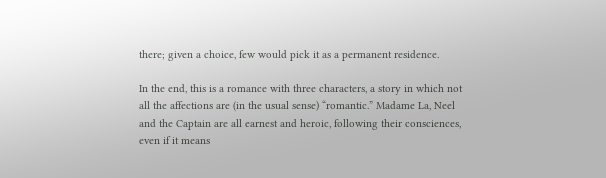there; given a choice, few would pick it as a permanent residence.

In the end, this is a romance with three characters, a story in which not all the affections are (in the usual sense) “romantic.” Madame La, Neel and the Captain are all earnest and heroic, following their consciences, even if it means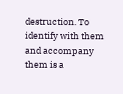destruction. To identify with them and accompany them is a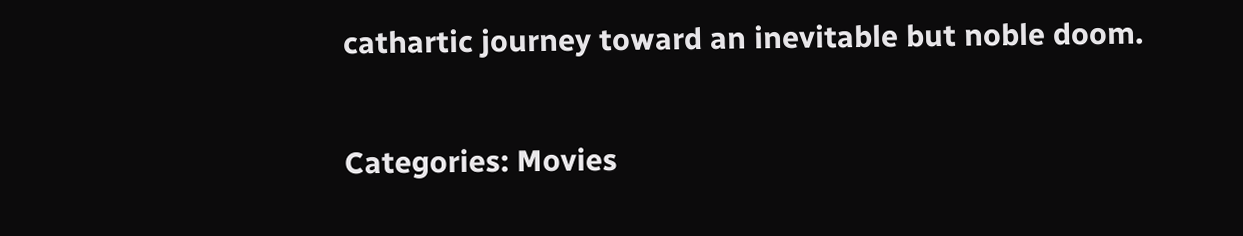cathartic journey toward an inevitable but noble doom.

Categories: Movies